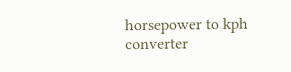horsepower to kph converter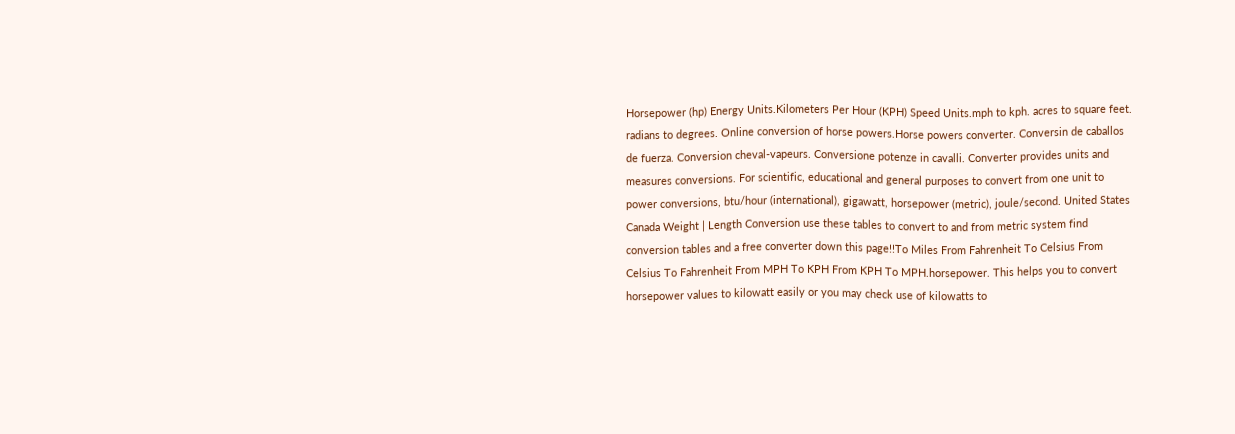Horsepower (hp) Energy Units.Kilometers Per Hour (KPH) Speed Units.mph to kph. acres to square feet. radians to degrees. Online conversion of horse powers.Horse powers converter. Conversin de caballos de fuerza. Conversion cheval-vapeurs. Conversione potenze in cavalli. Converter provides units and measures conversions. For scientific, educational and general purposes to convert from one unit to power conversions, btu/hour (international), gigawatt, horsepower (metric), joule/second. United States Canada Weight | Length Conversion use these tables to convert to and from metric system find conversion tables and a free converter down this page!!To Miles From Fahrenheit To Celsius From Celsius To Fahrenheit From MPH To KPH From KPH To MPH.horsepower. This helps you to convert horsepower values to kilowatt easily or you may check use of kilowatts to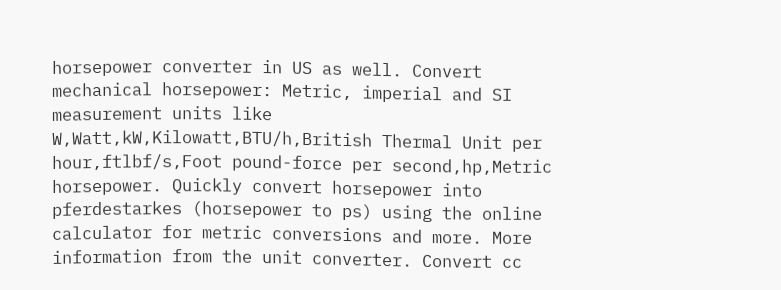horsepower converter in US as well. Convert mechanical horsepower: Metric, imperial and SI measurement units like W,Watt,kW,Kilowatt,BTU/h,British Thermal Unit per hour,ftlbf/s,Foot pound-force per second,hp,Metric horsepower. Quickly convert horsepower into pferdestarkes (horsepower to ps) using the online calculator for metric conversions and more. More information from the unit converter. Convert cc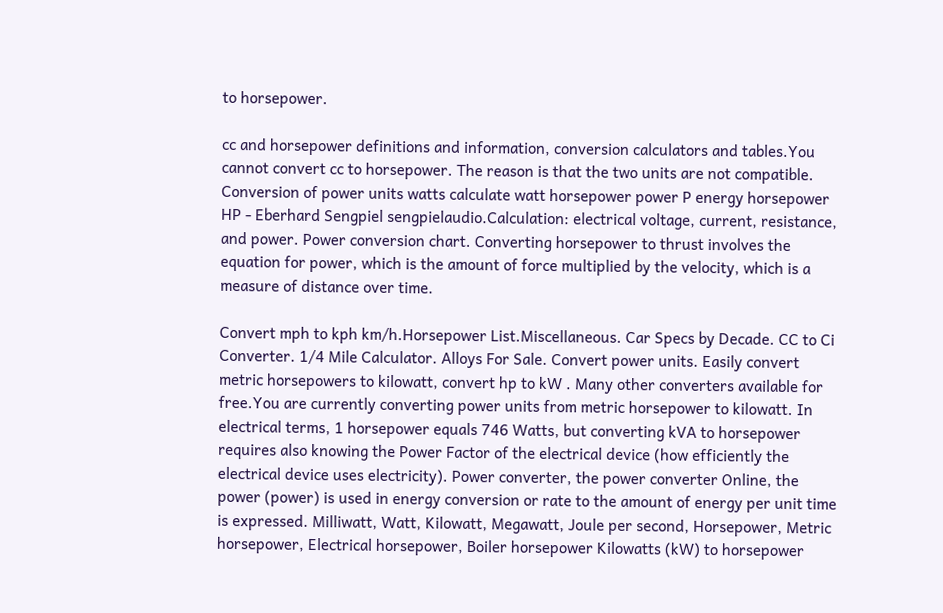to horsepower.

cc and horsepower definitions and information, conversion calculators and tables.You cannot convert cc to horsepower. The reason is that the two units are not compatible. Conversion of power units watts calculate watt horsepower power P energy horsepower HP - Eberhard Sengpiel sengpielaudio.Calculation: electrical voltage, current, resistance, and power. Power conversion chart. Converting horsepower to thrust involves the equation for power, which is the amount of force multiplied by the velocity, which is a measure of distance over time.

Convert mph to kph km/h.Horsepower List.Miscellaneous. Car Specs by Decade. CC to Ci Converter. 1/4 Mile Calculator. Alloys For Sale. Convert power units. Easily convert metric horsepowers to kilowatt, convert hp to kW . Many other converters available for free.You are currently converting power units from metric horsepower to kilowatt. In electrical terms, 1 horsepower equals 746 Watts, but converting kVA to horsepower requires also knowing the Power Factor of the electrical device (how efficiently the electrical device uses electricity). Power converter, the power converter Online, the power (power) is used in energy conversion or rate to the amount of energy per unit time is expressed. Milliwatt, Watt, Kilowatt, Megawatt, Joule per second, Horsepower, Metric horsepower, Electrical horsepower, Boiler horsepower Kilowatts (kW) to horsepower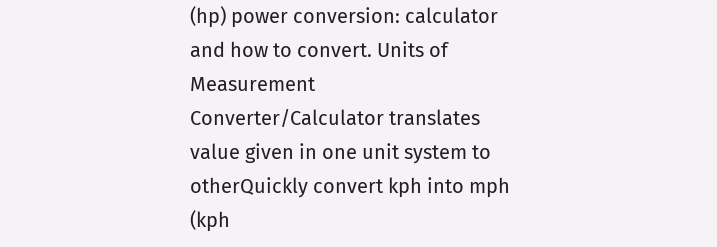(hp) power conversion: calculator and how to convert. Units of Measurement Converter/Calculator translates value given in one unit system to otherQuickly convert kph into mph (kph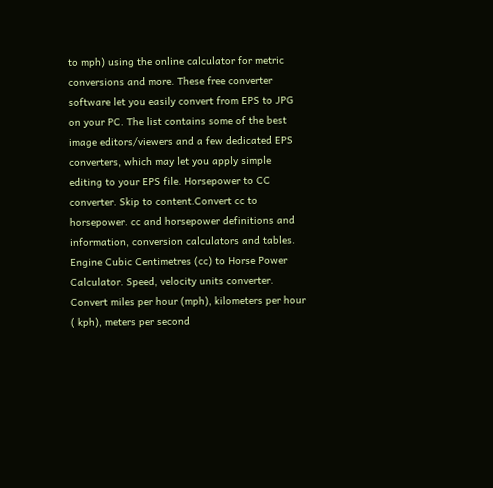to mph) using the online calculator for metric conversions and more. These free converter software let you easily convert from EPS to JPG on your PC. The list contains some of the best image editors/viewers and a few dedicated EPS converters, which may let you apply simple editing to your EPS file. Horsepower to CC converter. Skip to content.Convert cc to horsepower. cc and horsepower definitions and information, conversion calculators and tables. Engine Cubic Centimetres (cc) to Horse Power Calculator. Speed, velocity units converter. Convert miles per hour (mph), kilometers per hour ( kph), meters per second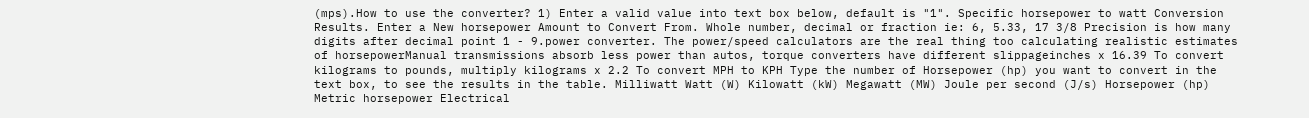(mps).How to use the converter? 1) Enter a valid value into text box below, default is "1". Specific horsepower to watt Conversion Results. Enter a New horsepower Amount to Convert From. Whole number, decimal or fraction ie: 6, 5.33, 17 3/8 Precision is how many digits after decimal point 1 - 9.power converter. The power/speed calculators are the real thing too calculating realistic estimates of horsepowerManual transmissions absorb less power than autos, torque converters have different slippageinches x 16.39 To convert kilograms to pounds, multiply kilograms x 2.2 To convert MPH to KPH Type the number of Horsepower (hp) you want to convert in the text box, to see the results in the table. Milliwatt Watt (W) Kilowatt (kW) Megawatt (MW) Joule per second (J/s) Horsepower (hp) Metric horsepower Electrical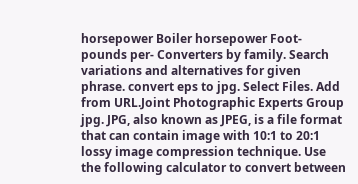horsepower Boiler horsepower Foot-pounds per- Converters by family. Search variations and alternatives for given phrase. convert eps to jpg. Select Files. Add from URL.Joint Photographic Experts Group jpg. JPG, also known as JPEG, is a file format that can contain image with 10:1 to 20:1 lossy image compression technique. Use the following calculator to convert between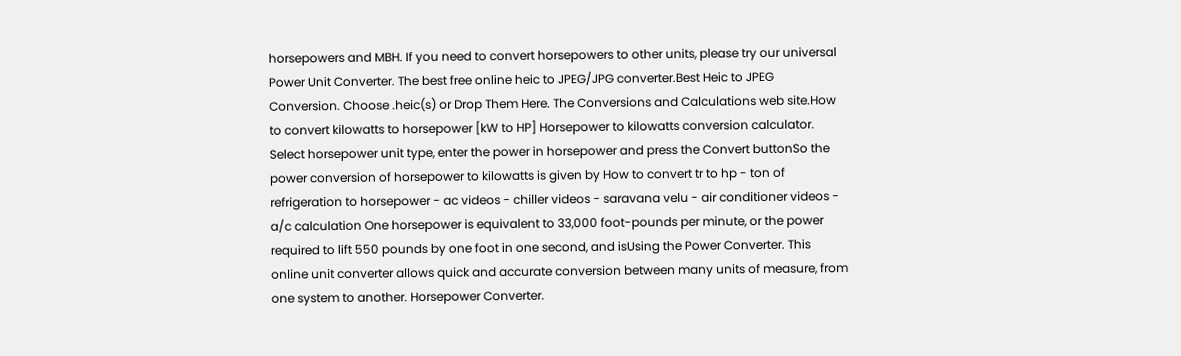horsepowers and MBH. If you need to convert horsepowers to other units, please try our universal Power Unit Converter. The best free online heic to JPEG/JPG converter.Best Heic to JPEG Conversion. Choose .heic(s) or Drop Them Here. The Conversions and Calculations web site.How to convert kilowatts to horsepower [kW to HP] Horsepower to kilowatts conversion calculator. Select horsepower unit type, enter the power in horsepower and press the Convert buttonSo the power conversion of horsepower to kilowatts is given by How to convert tr to hp - ton of refrigeration to horsepower - ac videos - chiller videos - saravana velu - air conditioner videos - a/c calculation One horsepower is equivalent to 33,000 foot-pounds per minute, or the power required to lift 550 pounds by one foot in one second, and isUsing the Power Converter. This online unit converter allows quick and accurate conversion between many units of measure, from one system to another. Horsepower Converter.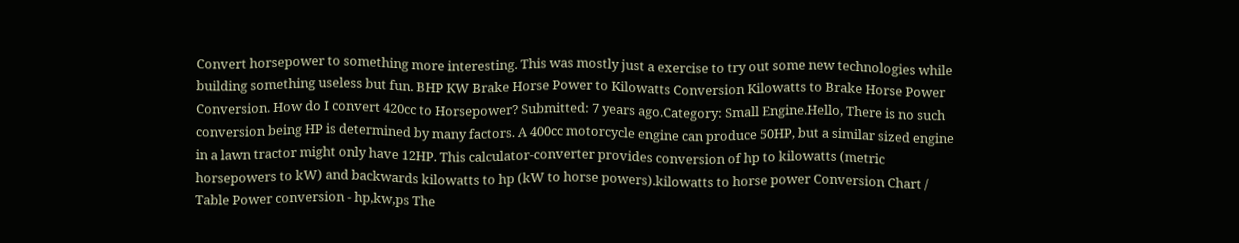Convert horsepower to something more interesting. This was mostly just a exercise to try out some new technologies while building something useless but fun. BHP KW Brake Horse Power to Kilowatts Conversion Kilowatts to Brake Horse Power Conversion. How do I convert 420cc to Horsepower? Submitted: 7 years ago.Category: Small Engine.Hello, There is no such conversion being HP is determined by many factors. A 400cc motorcycle engine can produce 50HP, but a similar sized engine in a lawn tractor might only have 12HP. This calculator-converter provides conversion of hp to kilowatts (metric horsepowers to kW) and backwards kilowatts to hp (kW to horse powers).kilowatts to horse power Conversion Chart / Table Power conversion - hp,kw,ps The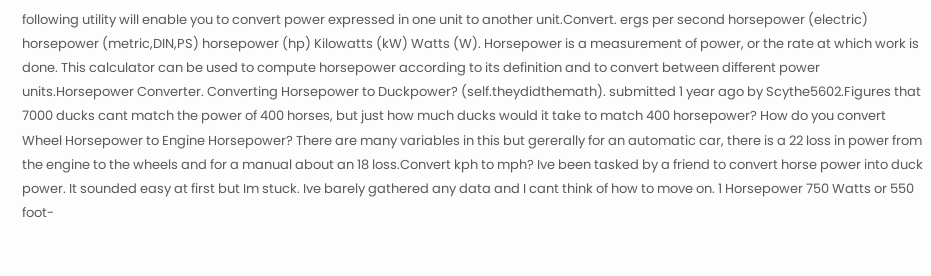following utility will enable you to convert power expressed in one unit to another unit.Convert. ergs per second horsepower (electric) horsepower (metric,DIN,PS) horsepower (hp) Kilowatts (kW) Watts (W). Horsepower is a measurement of power, or the rate at which work is done. This calculator can be used to compute horsepower according to its definition and to convert between different power units.Horsepower Converter. Converting Horsepower to Duckpower? (self.theydidthemath). submitted 1 year ago by Scythe5602.Figures that 7000 ducks cant match the power of 400 horses, but just how much ducks would it take to match 400 horsepower? How do you convert Wheel Horsepower to Engine Horsepower? There are many variables in this but gererally for an automatic car, there is a 22 loss in power from the engine to the wheels and for a manual about an 18 loss.Convert kph to mph? Ive been tasked by a friend to convert horse power into duck power. It sounded easy at first but Im stuck. Ive barely gathered any data and I cant think of how to move on. 1 Horsepower 750 Watts or 550 foot-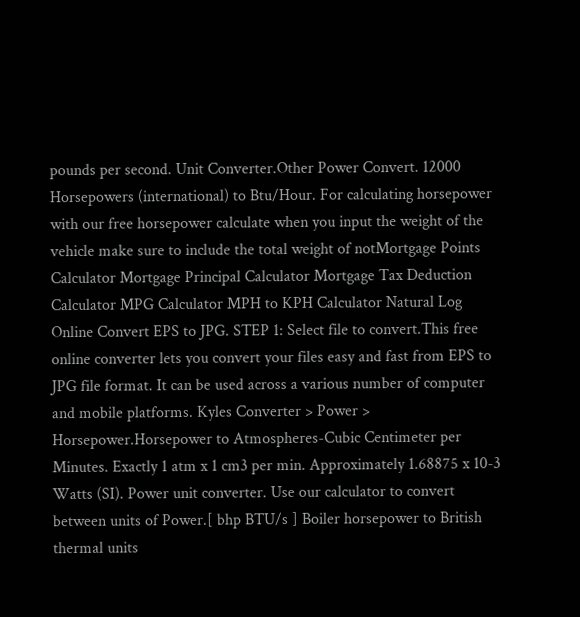pounds per second. Unit Converter.Other Power Convert. 12000 Horsepowers (international) to Btu/Hour. For calculating horsepower with our free horsepower calculate when you input the weight of the vehicle make sure to include the total weight of notMortgage Points Calculator Mortgage Principal Calculator Mortgage Tax Deduction Calculator MPG Calculator MPH to KPH Calculator Natural Log Online Convert EPS to JPG. STEP 1: Select file to convert.This free online converter lets you convert your files easy and fast from EPS to JPG file format. It can be used across a various number of computer and mobile platforms. Kyles Converter > Power > Horsepower.Horsepower to Atmospheres-Cubic Centimeter per Minutes. Exactly 1 atm x 1 cm3 per min. Approximately 1.68875 x 10-3 Watts (SI). Power unit converter. Use our calculator to convert between units of Power.[ bhp BTU/s ] Boiler horsepower to British thermal units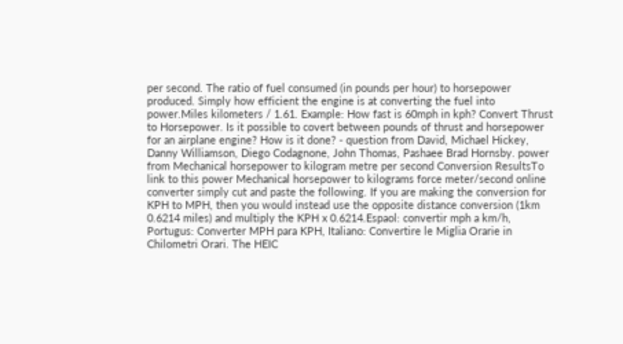per second. The ratio of fuel consumed (in pounds per hour) to horsepower produced. Simply how efficient the engine is at converting the fuel into power.Miles kilometers / 1.61. Example: How fast is 60mph in kph? Convert Thrust to Horsepower. Is it possible to covert between pounds of thrust and horsepower for an airplane engine? How is it done? - question from David, Michael Hickey, Danny Williamson, Diego Codagnone, John Thomas, Pashaee Brad Hornsby. power from Mechanical horsepower to kilogram metre per second Conversion ResultsTo link to this power Mechanical horsepower to kilograms force meter/second online converter simply cut and paste the following. If you are making the conversion for KPH to MPH, then you would instead use the opposite distance conversion (1km 0.6214 miles) and multiply the KPH x 0.6214.Espaol: convertir mph a km/h, Portugus: Converter MPH para KPH, Italiano: Convertire le Miglia Orarie in Chilometri Orari. The HEIC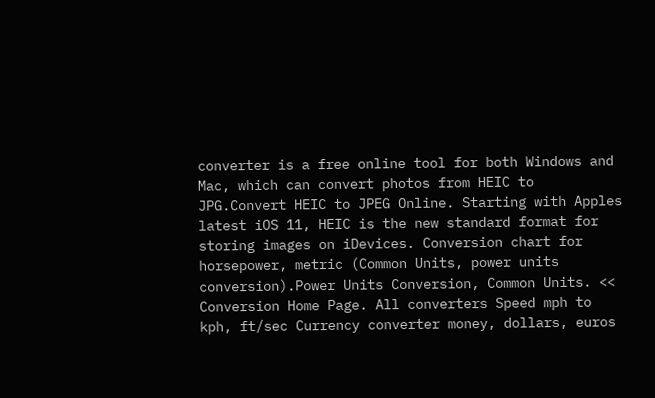converter is a free online tool for both Windows and Mac, which can convert photos from HEIC to JPG.Convert HEIC to JPEG Online. Starting with Apples latest iOS 11, HEIC is the new standard format for storing images on iDevices. Conversion chart for horsepower, metric (Common Units, power units conversion).Power Units Conversion, Common Units. << Conversion Home Page. All converters Speed mph to kph, ft/sec Currency converter money, dollars, euros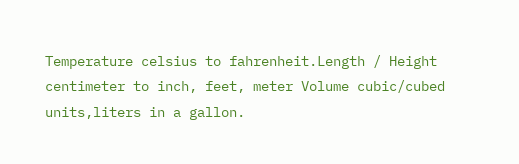Temperature celsius to fahrenheit.Length / Height centimeter to inch, feet, meter Volume cubic/cubed units,liters in a gallon.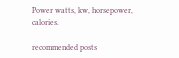Power watts, kw, horsepower, calories.

recommended posts